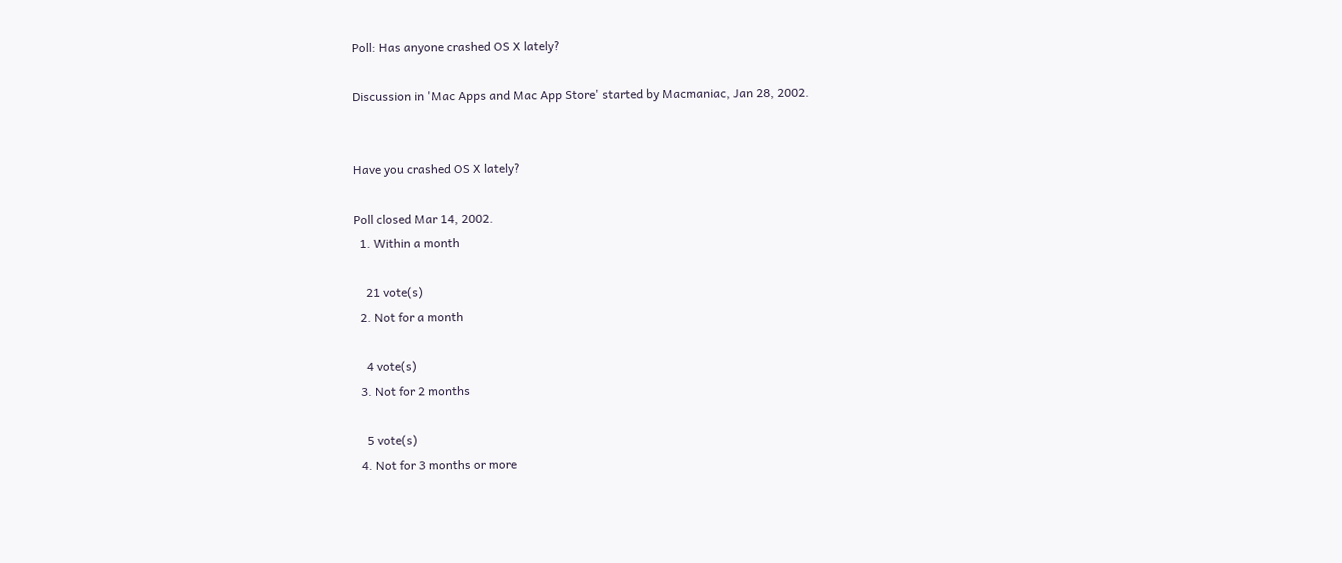Poll: Has anyone crashed OS X lately?

Discussion in 'Mac Apps and Mac App Store' started by Macmaniac, Jan 28, 2002.


Have you crashed OS X lately?

Poll closed Mar 14, 2002.
  1. Within a month

    21 vote(s)
  2. Not for a month

    4 vote(s)
  3. Not for 2 months

    5 vote(s)
  4. Not for 3 months or more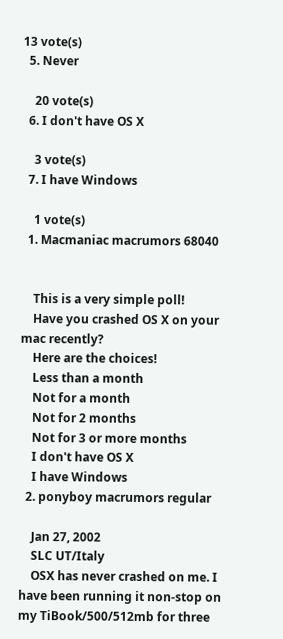13 vote(s)
  5. Never

    20 vote(s)
  6. I don't have OS X

    3 vote(s)
  7. I have Windows

    1 vote(s)
  1. Macmaniac macrumors 68040


    This is a very simple poll!
    Have you crashed OS X on your mac recently?
    Here are the choices!
    Less than a month
    Not for a month
    Not for 2 months
    Not for 3 or more months
    I don't have OS X
    I have Windows
  2. ponyboy macrumors regular

    Jan 27, 2002
    SLC UT/Italy
    OSX has never crashed on me. I have been running it non-stop on my TiBook/500/512mb for three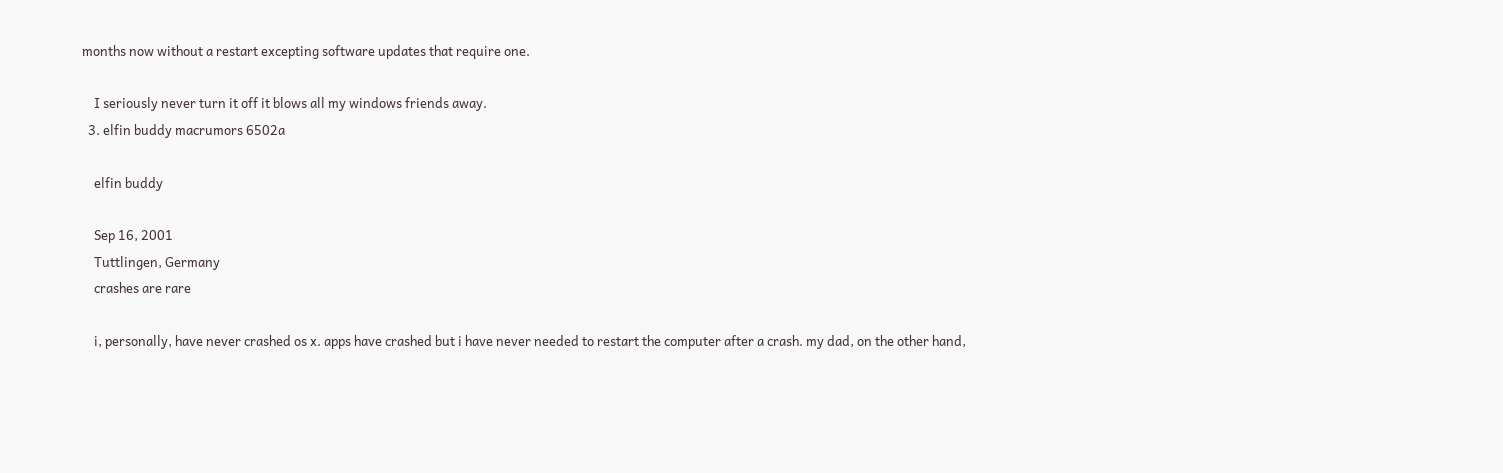months now without a restart excepting software updates that require one.

    I seriously never turn it off it blows all my windows friends away.
  3. elfin buddy macrumors 6502a

    elfin buddy

    Sep 16, 2001
    Tuttlingen, Germany
    crashes are rare

    i, personally, have never crashed os x. apps have crashed but i have never needed to restart the computer after a crash. my dad, on the other hand,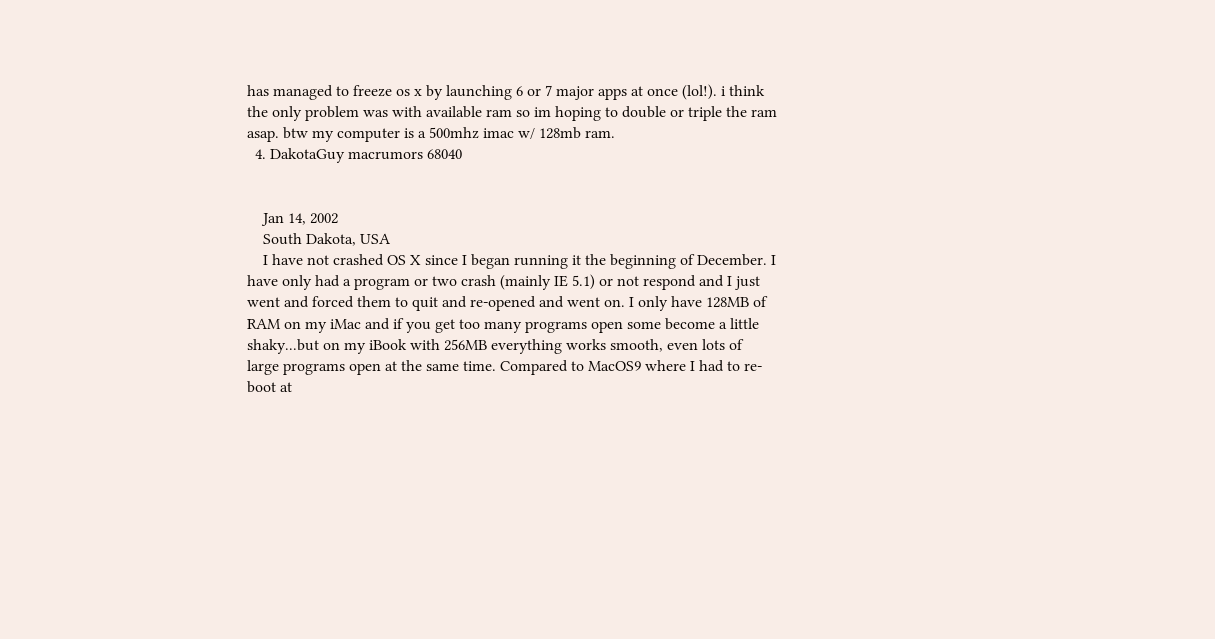has managed to freeze os x by launching 6 or 7 major apps at once (lol!). i think the only problem was with available ram so im hoping to double or triple the ram asap. btw my computer is a 500mhz imac w/ 128mb ram.
  4. DakotaGuy macrumors 68040


    Jan 14, 2002
    South Dakota, USA
    I have not crashed OS X since I began running it the beginning of December. I have only had a program or two crash (mainly IE 5.1) or not respond and I just went and forced them to quit and re-opened and went on. I only have 128MB of RAM on my iMac and if you get too many programs open some become a little shaky...but on my iBook with 256MB everything works smooth, even lots of large programs open at the same time. Compared to MacOS9 where I had to re-boot at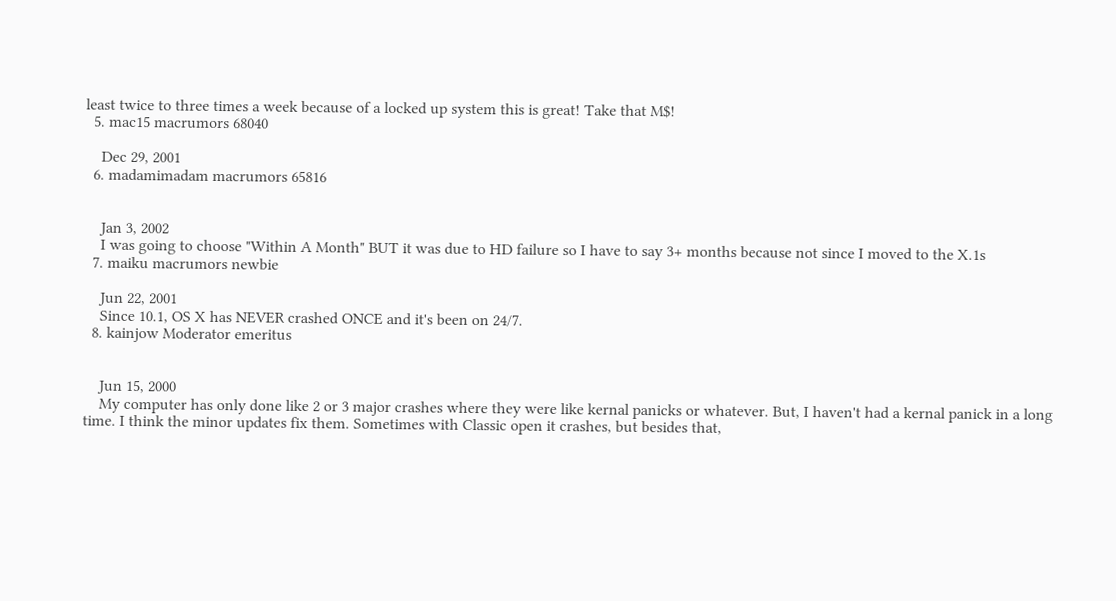least twice to three times a week because of a locked up system this is great! Take that M$!
  5. mac15 macrumors 68040

    Dec 29, 2001
  6. madamimadam macrumors 65816


    Jan 3, 2002
    I was going to choose "Within A Month" BUT it was due to HD failure so I have to say 3+ months because not since I moved to the X.1s
  7. maiku macrumors newbie

    Jun 22, 2001
    Since 10.1, OS X has NEVER crashed ONCE and it's been on 24/7.
  8. kainjow Moderator emeritus


    Jun 15, 2000
    My computer has only done like 2 or 3 major crashes where they were like kernal panicks or whatever. But, I haven't had a kernal panick in a long time. I think the minor updates fix them. Sometimes with Classic open it crashes, but besides that,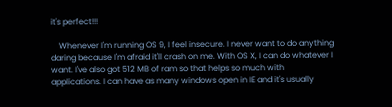it's perfect!!!

    Whenever I'm running OS 9, I feel insecure. I never want to do anything daring because I'm afraid it'll crash on me. With OS X, I can do whatever I want. I've also got 512 MB of ram so that helps so much with applications. I can have as many windows open in IE and it's usually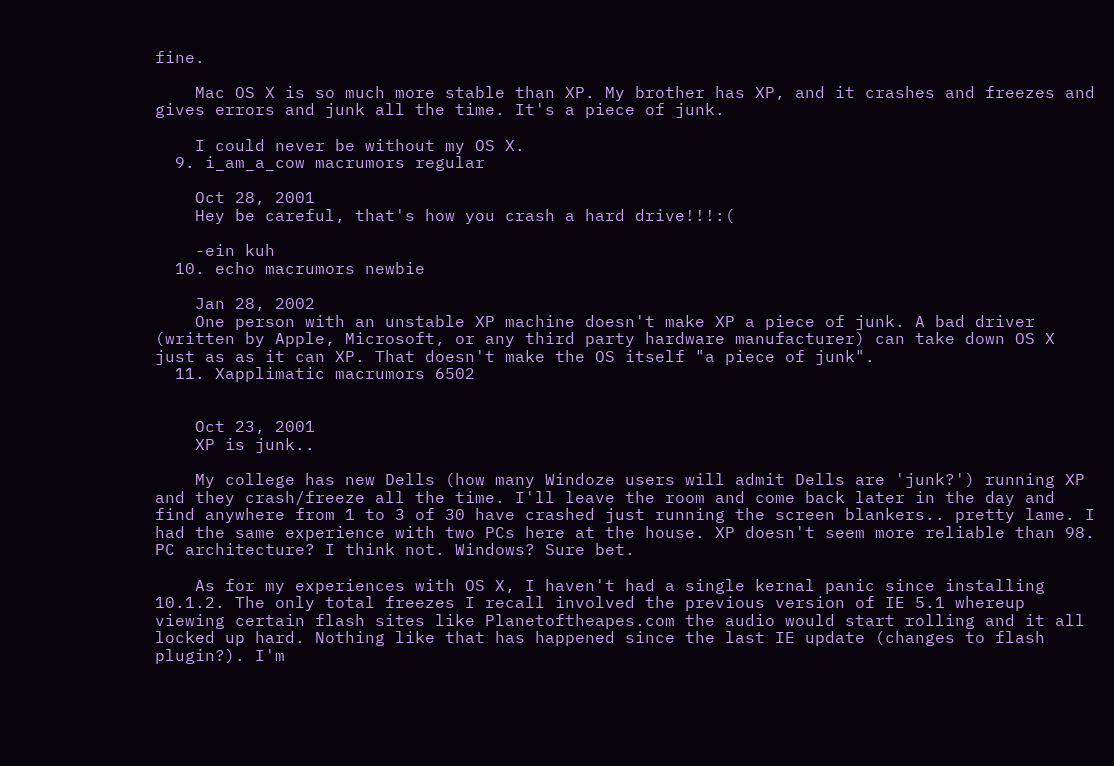fine.

    Mac OS X is so much more stable than XP. My brother has XP, and it crashes and freezes and gives errors and junk all the time. It's a piece of junk.

    I could never be without my OS X.
  9. i_am_a_cow macrumors regular

    Oct 28, 2001
    Hey be careful, that's how you crash a hard drive!!!:(

    -ein kuh
  10. echo macrumors newbie

    Jan 28, 2002
    One person with an unstable XP machine doesn't make XP a piece of junk. A bad driver (written by Apple, Microsoft, or any third party hardware manufacturer) can take down OS X just as as it can XP. That doesn't make the OS itself "a piece of junk".
  11. Xapplimatic macrumors 6502


    Oct 23, 2001
    XP is junk..

    My college has new Dells (how many Windoze users will admit Dells are 'junk?') running XP and they crash/freeze all the time. I'll leave the room and come back later in the day and find anywhere from 1 to 3 of 30 have crashed just running the screen blankers.. pretty lame. I had the same experience with two PCs here at the house. XP doesn't seem more reliable than 98. PC architecture? I think not. Windows? Sure bet.

    As for my experiences with OS X, I haven't had a single kernal panic since installing 10.1.2. The only total freezes I recall involved the previous version of IE 5.1 whereup viewing certain flash sites like Planetoftheapes.com the audio would start rolling and it all locked up hard. Nothing like that has happened since the last IE update (changes to flash plugin?). I'm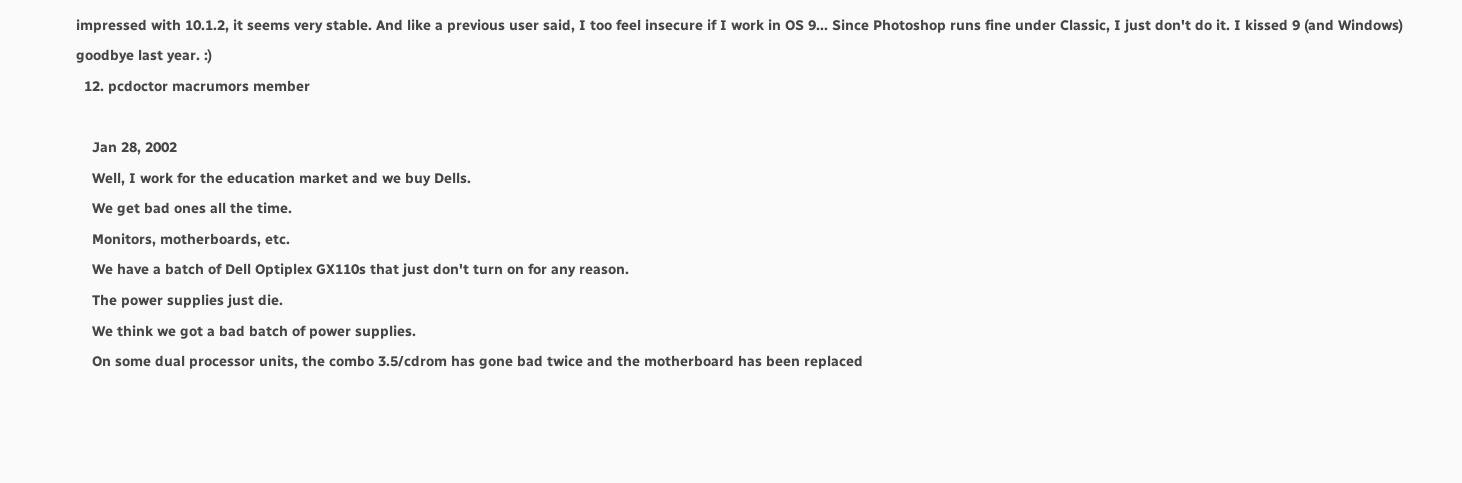impressed with 10.1.2, it seems very stable. And like a previous user said, I too feel insecure if I work in OS 9... Since Photoshop runs fine under Classic, I just don't do it. I kissed 9 (and Windows) goodbye last year. :)
  12. pcdoctor macrumors member

    Jan 28, 2002
    Well, I work for the education market and we buy Dells.
    We get bad ones all the time.
    Monitors, motherboards, etc.
    We have a batch of Dell Optiplex GX110s that just don't turn on for any reason.
    The power supplies just die.
    We think we got a bad batch of power supplies.
    On some dual processor units, the combo 3.5/cdrom has gone bad twice and the motherboard has been replaced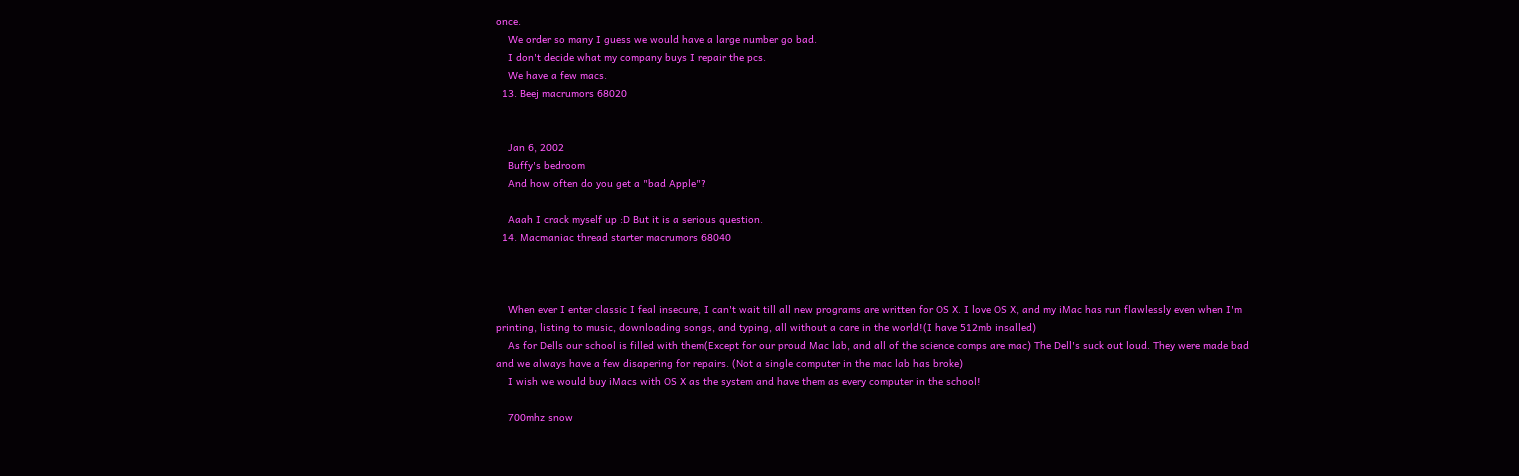once.
    We order so many I guess we would have a large number go bad.
    I don't decide what my company buys I repair the pcs.
    We have a few macs.
  13. Beej macrumors 68020


    Jan 6, 2002
    Buffy's bedroom
    And how often do you get a "bad Apple"?

    Aaah I crack myself up :D But it is a serious question.
  14. Macmaniac thread starter macrumors 68040



    When ever I enter classic I feal insecure, I can't wait till all new programs are written for OS X. I love OS X, and my iMac has run flawlessly even when I'm printing, listing to music, downloading songs, and typing, all without a care in the world!(I have 512mb insalled)
    As for Dells our school is filled with them(Except for our proud Mac lab, and all of the science comps are mac) The Dell's suck out loud. They were made bad and we always have a few disapering for repairs. (Not a single computer in the mac lab has broke)
    I wish we would buy iMacs with OS X as the system and have them as every computer in the school!

    700mhz snow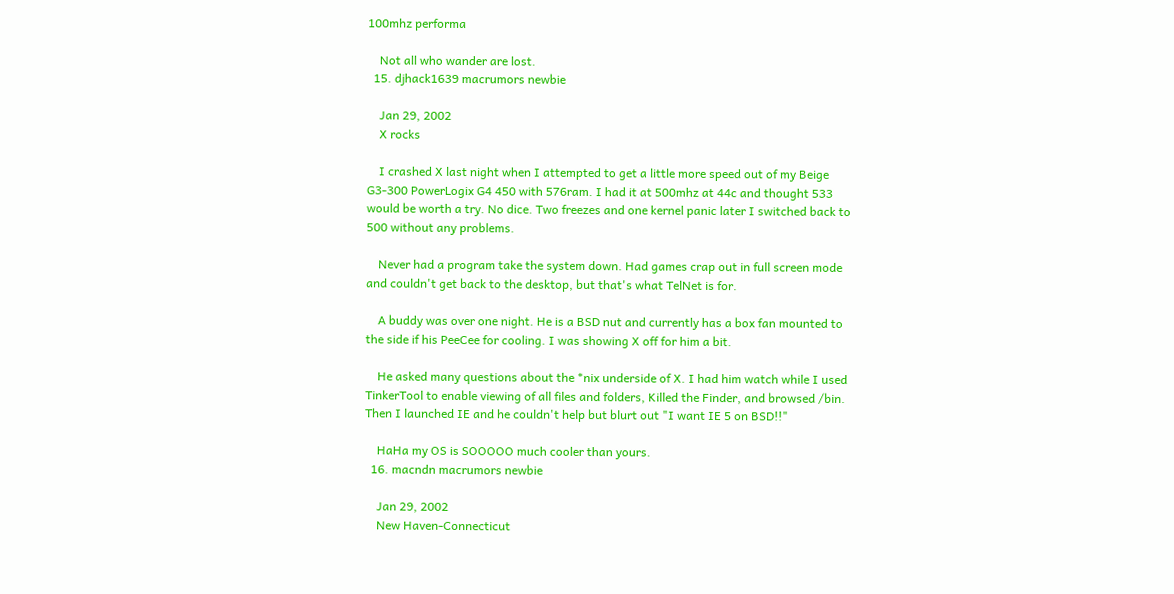100mhz performa

    Not all who wander are lost.
  15. djhack1639 macrumors newbie

    Jan 29, 2002
    X rocks

    I crashed X last night when I attempted to get a little more speed out of my Beige G3-300 PowerLogix G4 450 with 576ram. I had it at 500mhz at 44c and thought 533 would be worth a try. No dice. Two freezes and one kernel panic later I switched back to 500 without any problems.

    Never had a program take the system down. Had games crap out in full screen mode and couldn't get back to the desktop, but that's what TelNet is for.

    A buddy was over one night. He is a BSD nut and currently has a box fan mounted to the side if his PeeCee for cooling. I was showing X off for him a bit.

    He asked many questions about the *nix underside of X. I had him watch while I used TinkerTool to enable viewing of all files and folders, Killed the Finder, and browsed /bin. Then I launched IE and he couldn't help but blurt out "I want IE 5 on BSD!!"

    HaHa my OS is SOOOOO much cooler than yours.
  16. macndn macrumors newbie

    Jan 29, 2002
    New Haven-Connecticut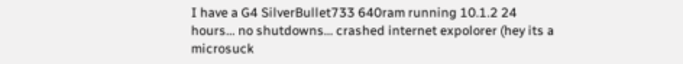I have a G4 SilverBullet733 640ram running 10.1.2 24 hours... no shutdowns... crashed internet expolorer (hey its a microsuck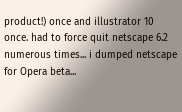product!) once and illustrator 10 once. had to force quit netscape 6.2 numerous times... i dumped netscape for Opera beta...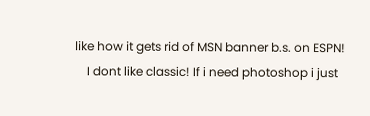like how it gets rid of MSN banner b.s. on ESPN!
    I dont like classic! If i need photoshop i just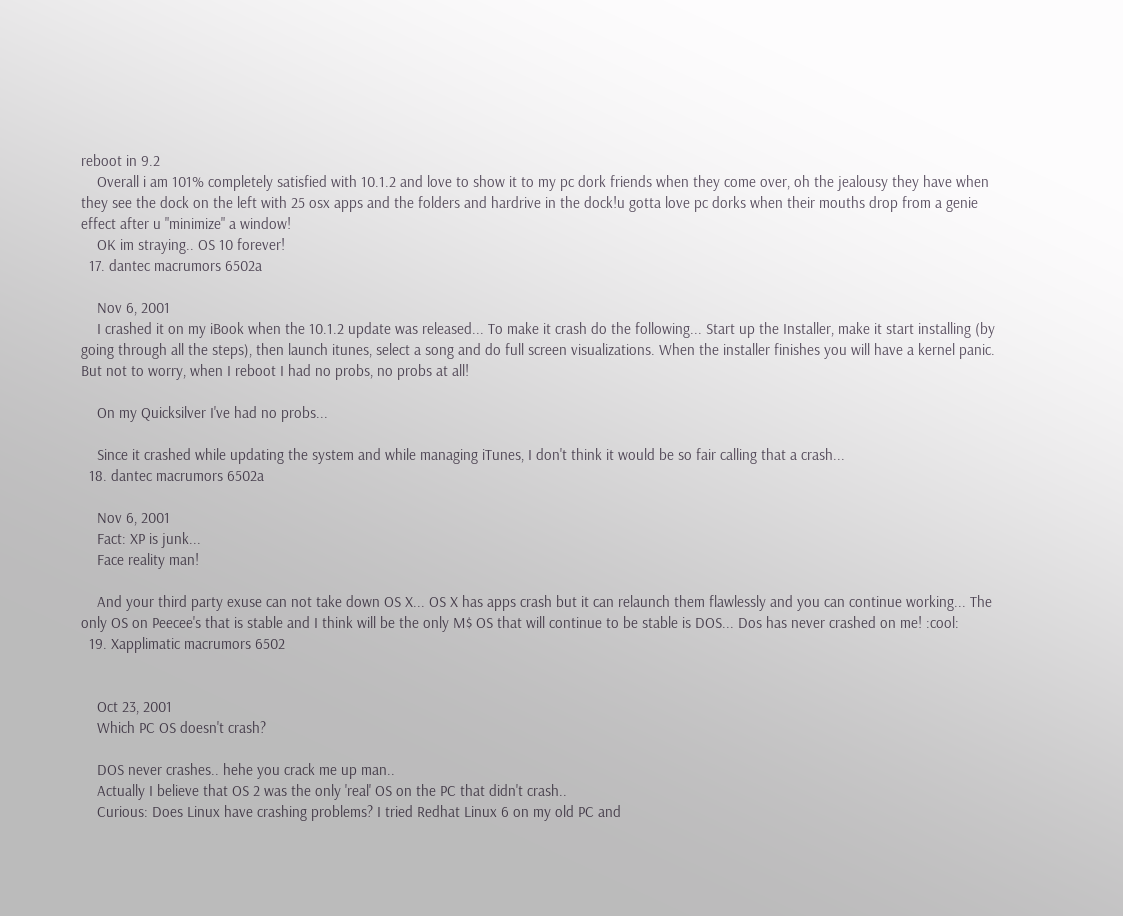reboot in 9.2
    Overall i am 101% completely satisfied with 10.1.2 and love to show it to my pc dork friends when they come over, oh the jealousy they have when they see the dock on the left with 25 osx apps and the folders and hardrive in the dock!u gotta love pc dorks when their mouths drop from a genie effect after u "minimize" a window!
    OK im straying.. OS 10 forever!
  17. dantec macrumors 6502a

    Nov 6, 2001
    I crashed it on my iBook when the 10.1.2 update was released... To make it crash do the following... Start up the Installer, make it start installing (by going through all the steps), then launch itunes, select a song and do full screen visualizations. When the installer finishes you will have a kernel panic. But not to worry, when I reboot I had no probs, no probs at all!

    On my Quicksilver I've had no probs...

    Since it crashed while updating the system and while managing iTunes, I don't think it would be so fair calling that a crash...
  18. dantec macrumors 6502a

    Nov 6, 2001
    Fact: XP is junk...
    Face reality man!

    And your third party exuse can not take down OS X... OS X has apps crash but it can relaunch them flawlessly and you can continue working... The only OS on Peecee's that is stable and I think will be the only M$ OS that will continue to be stable is DOS... Dos has never crashed on me! :cool:
  19. Xapplimatic macrumors 6502


    Oct 23, 2001
    Which PC OS doesn't crash?

    DOS never crashes.. hehe you crack me up man..
    Actually I believe that OS 2 was the only 'real' OS on the PC that didn't crash..
    Curious: Does Linux have crashing problems? I tried Redhat Linux 6 on my old PC and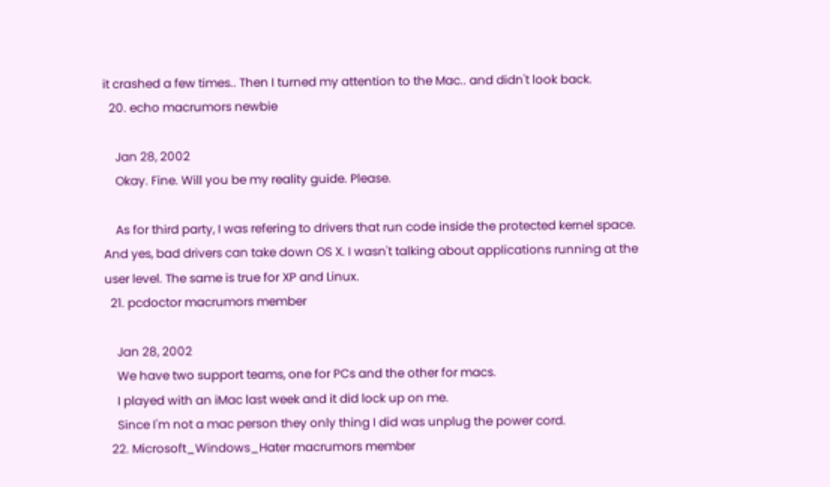it crashed a few times.. Then I turned my attention to the Mac.. and didn't look back.
  20. echo macrumors newbie

    Jan 28, 2002
    Okay. Fine. Will you be my reality guide. Please.

    As for third party, I was refering to drivers that run code inside the protected kernel space. And yes, bad drivers can take down OS X. I wasn't talking about applications running at the user level. The same is true for XP and Linux.
  21. pcdoctor macrumors member

    Jan 28, 2002
    We have two support teams, one for PCs and the other for macs.
    I played with an iMac last week and it did lock up on me.
    Since I'm not a mac person they only thing I did was unplug the power cord.
  22. Microsoft_Windows_Hater macrumors member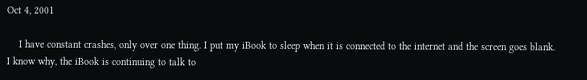Oct 4, 2001

    I have constant crashes, only over one thing. I put my iBook to sleep when it is connected to the internet and the screen goes blank. I know why, the iBook is continuing to talk to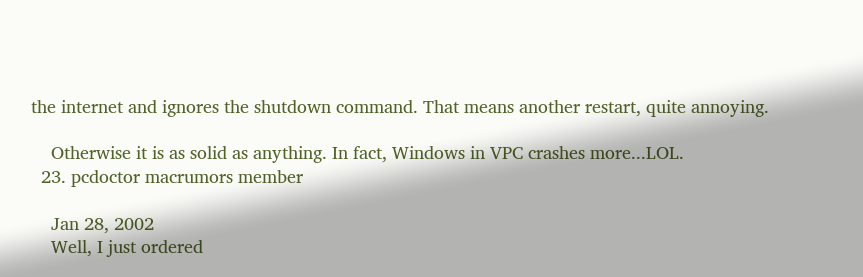the internet and ignores the shutdown command. That means another restart, quite annoying.

    Otherwise it is as solid as anything. In fact, Windows in VPC crashes more...LOL.
  23. pcdoctor macrumors member

    Jan 28, 2002
    Well, I just ordered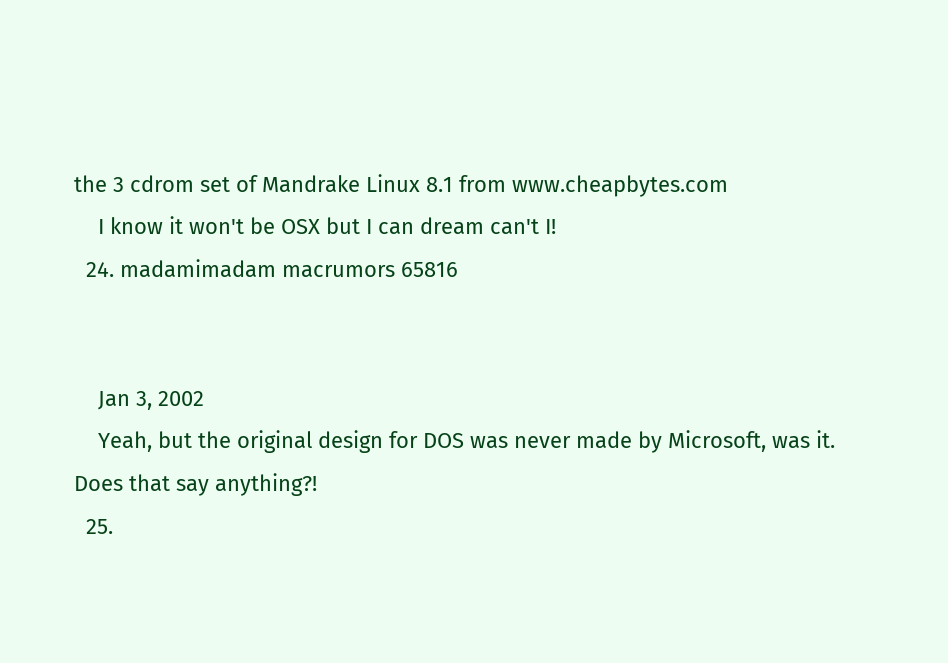the 3 cdrom set of Mandrake Linux 8.1 from www.cheapbytes.com
    I know it won't be OSX but I can dream can't I!
  24. madamimadam macrumors 65816


    Jan 3, 2002
    Yeah, but the original design for DOS was never made by Microsoft, was it. Does that say anything?!
  25.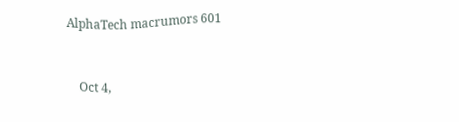AlphaTech macrumors 601


    Oct 4,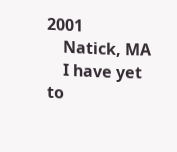2001
    Natick, MA
    I have yet to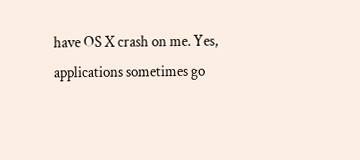have OS X crash on me. Yes, applications sometimes go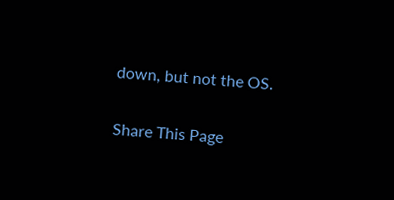down, but not the OS.

Share This Page